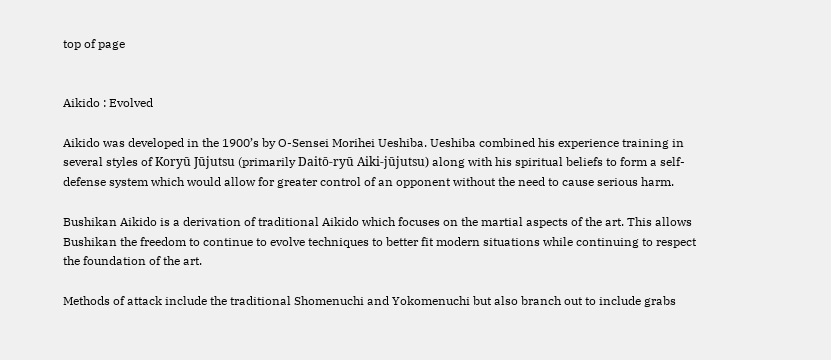top of page


Aikido : Evolved

Aikido was developed in the 1900’s by O-Sensei Morihei Ueshiba. Ueshiba combined his experience training in several styles of Koryū Jūjutsu (primarily Daitō-ryū Aiki-jūjutsu) along with his spiritual beliefs to form a self-defense system which would allow for greater control of an opponent without the need to cause serious harm.

Bushikan Aikido is a derivation of traditional Aikido which focuses on the martial aspects of the art. This allows Bushikan the freedom to continue to evolve techniques to better fit modern situations while continuing to respect the foundation of the art.

Methods of attack include the traditional Shomenuchi and Yokomenuchi but also branch out to include grabs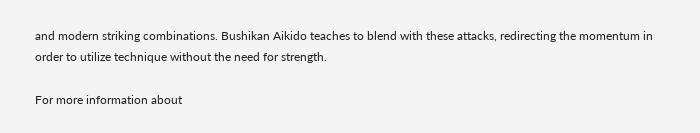and modern striking combinations. Bushikan Aikido teaches to blend with these attacks, redirecting the momentum in order to utilize technique without the need for strength.

For more information about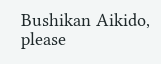Bushikan Aikido, please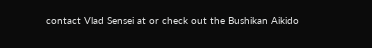contact Vlad Sensei at or check out the Bushikan Aikido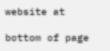website at

bottom of page